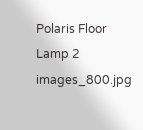Polaris Floor Lamp 2 images_800.jpg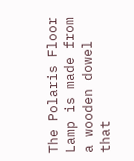The Polaris Floor Lamp is made from a wooden dowel that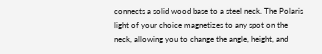connects a solid wood base to a steel neck. The Polaris light of your choice magnetizes to any spot on the neck, allowing you to change the angle, height, and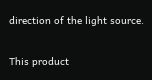direction of the light source.

This product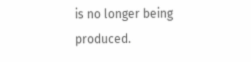is no longer being produced.